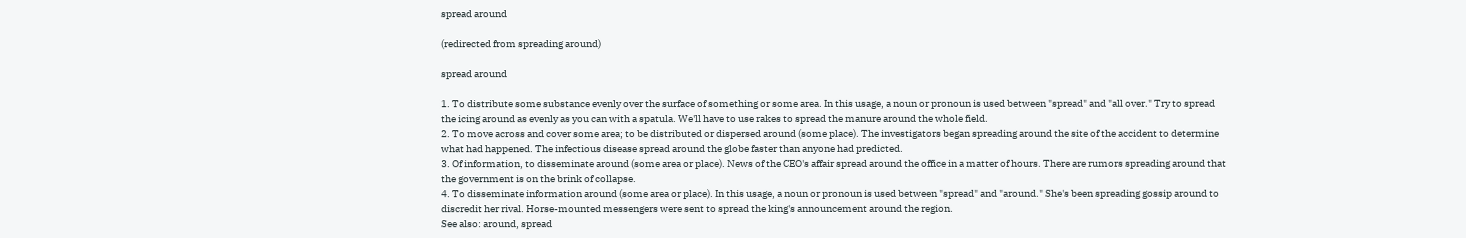spread around

(redirected from spreading around)

spread around

1. To distribute some substance evenly over the surface of something or some area. In this usage, a noun or pronoun is used between "spread" and "all over." Try to spread the icing around as evenly as you can with a spatula. We'll have to use rakes to spread the manure around the whole field.
2. To move across and cover some area; to be distributed or dispersed around (some place). The investigators began spreading around the site of the accident to determine what had happened. The infectious disease spread around the globe faster than anyone had predicted.
3. Of information, to disseminate around (some area or place). News of the CEO's affair spread around the office in a matter of hours. There are rumors spreading around that the government is on the brink of collapse.
4. To disseminate information around (some area or place). In this usage, a noun or pronoun is used between "spread" and "around." She's been spreading gossip around to discredit her rival. Horse-mounted messengers were sent to spread the king's announcement around the region.
See also: around, spread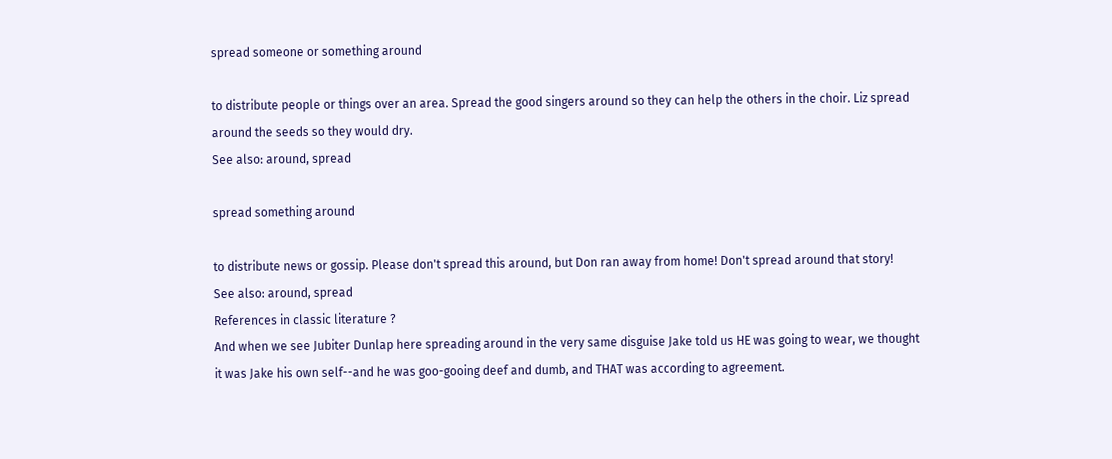spread someone or something around

to distribute people or things over an area. Spread the good singers around so they can help the others in the choir. Liz spread around the seeds so they would dry.
See also: around, spread

spread something around

to distribute news or gossip. Please don't spread this around, but Don ran away from home! Don't spread around that story!
See also: around, spread
References in classic literature ?
And when we see Jubiter Dunlap here spreading around in the very same disguise Jake told us HE was going to wear, we thought it was Jake his own self--and he was goo-gooing deef and dumb, and THAT was according to agreement.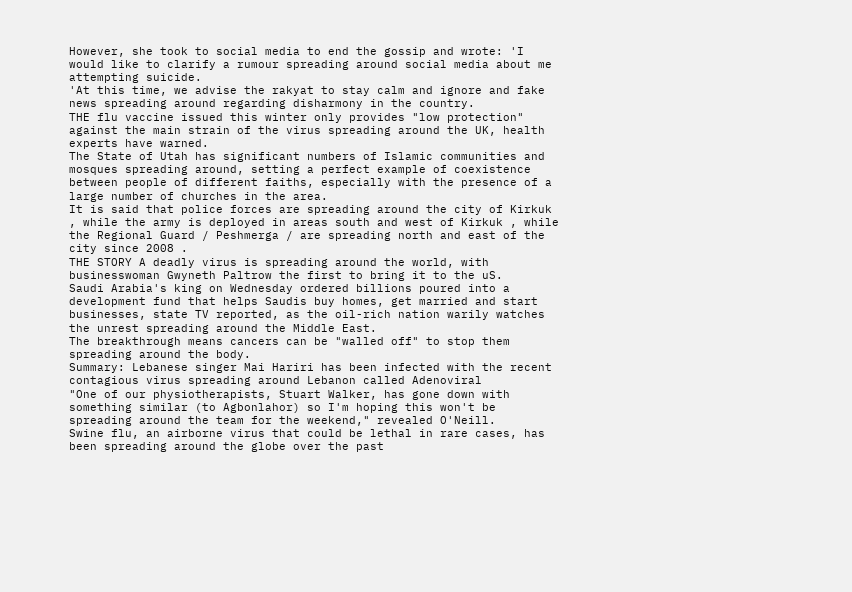However, she took to social media to end the gossip and wrote: 'I would like to clarify a rumour spreading around social media about me attempting suicide.
'At this time, we advise the rakyat to stay calm and ignore and fake news spreading around regarding disharmony in the country.
THE flu vaccine issued this winter only provides "low protection" against the main strain of the virus spreading around the UK, health experts have warned.
The State of Utah has significant numbers of Islamic communities and mosques spreading around, setting a perfect example of coexistence between people of different faiths, especially with the presence of a large number of churches in the area.
It is said that police forces are spreading around the city of Kirkuk , while the army is deployed in areas south and west of Kirkuk , while the Regional Guard / Peshmerga / are spreading north and east of the city since 2008 .
THE STORY A deadly virus is spreading around the world, with businesswoman Gwyneth Paltrow the first to bring it to the uS.
Saudi Arabia's king on Wednesday ordered billions poured into a development fund that helps Saudis buy homes, get married and start businesses, state TV reported, as the oil-rich nation warily watches the unrest spreading around the Middle East.
The breakthrough means cancers can be "walled off" to stop them spreading around the body.
Summary: Lebanese singer Mai Hariri has been infected with the recent contagious virus spreading around Lebanon called Adenoviral
"One of our physiotherapists, Stuart Walker, has gone down with something similar (to Agbonlahor) so I'm hoping this won't be spreading around the team for the weekend," revealed O'Neill.
Swine flu, an airborne virus that could be lethal in rare cases, has been spreading around the globe over the past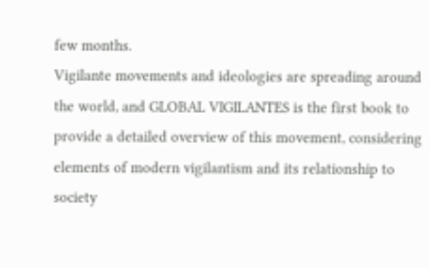few months.
Vigilante movements and ideologies are spreading around the world, and GLOBAL VIGILANTES is the first book to provide a detailed overview of this movement, considering elements of modern vigilantism and its relationship to society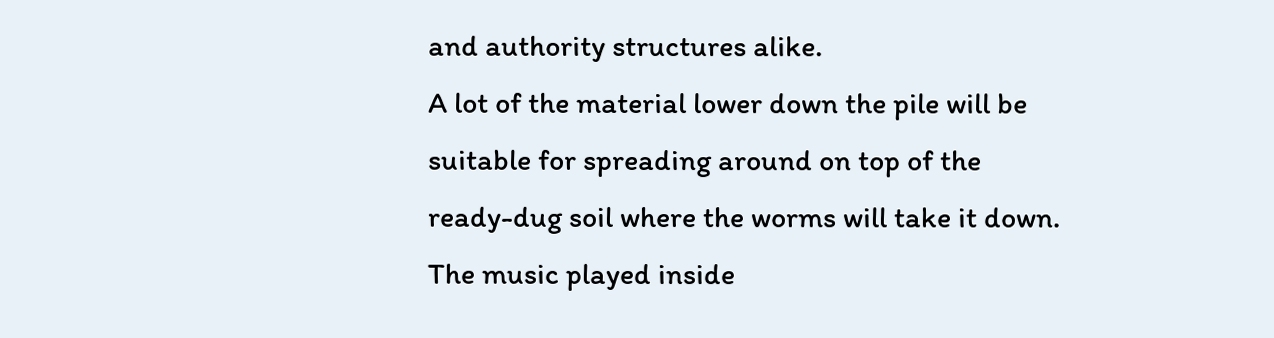and authority structures alike.
A lot of the material lower down the pile will be suitable for spreading around on top of the ready-dug soil where the worms will take it down.
The music played inside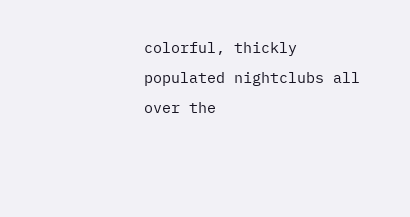colorful, thickly populated nightclubs all over the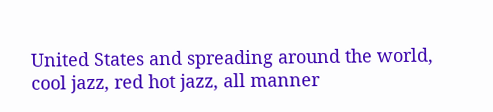United States and spreading around the world, cool jazz, red hot jazz, all manner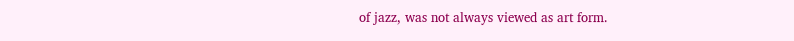of jazz, was not always viewed as art form.